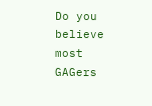Do you believe most GAGers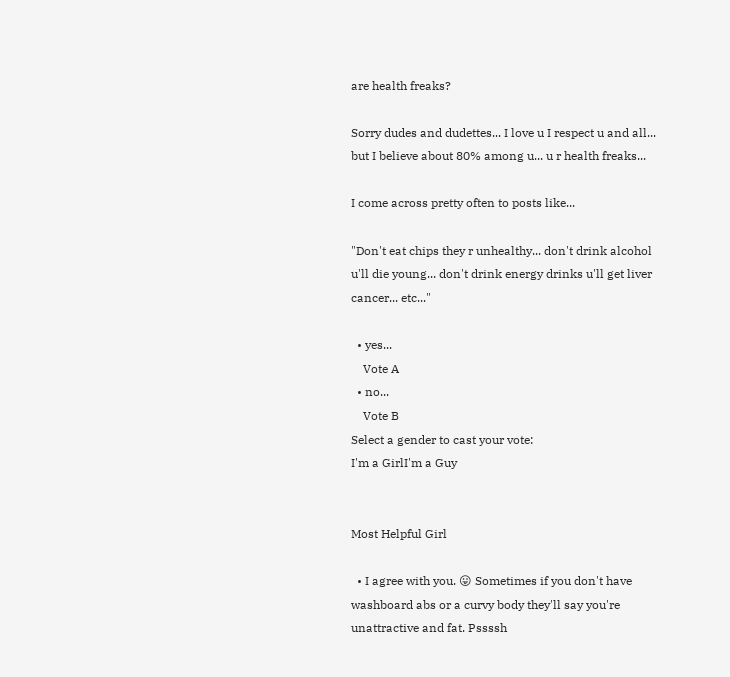are health freaks?

Sorry dudes and dudettes... I love u I respect u and all... but I believe about 80% among u... u r health freaks...

I come across pretty often to posts like...

"Don't eat chips they r unhealthy... don't drink alcohol u'll die young... don't drink energy drinks u'll get liver cancer... etc..."

  • yes...
    Vote A
  • no...
    Vote B
Select a gender to cast your vote:
I'm a GirlI'm a Guy


Most Helpful Girl

  • I agree with you. 😛 Sometimes if you don't have washboard abs or a curvy body they'll say you're unattractive and fat. Pssssh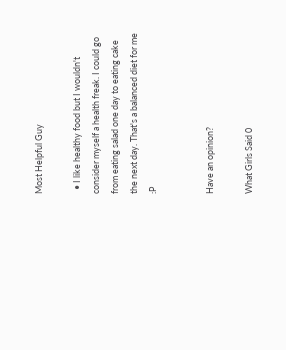Most Helpful Guy

  • I like healthy food but I wouldn't consider myself a health freak. I could go from eating salad one day to eating cake the next day. That's a balanced diet for me :P


Have an opinion?

What Girls Said 0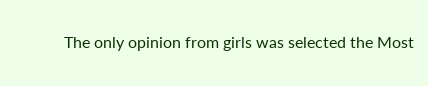The only opinion from girls was selected the Most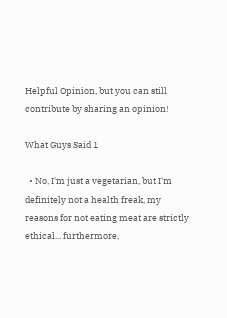Helpful Opinion, but you can still contribute by sharing an opinion!

What Guys Said 1

  • No, I'm just a vegetarian, but I'm definitely not a health freak, my reasons for not eating meat are strictly ethical... furthermore,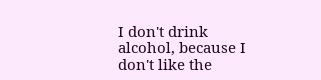I don't drink alcohol, because I don't like the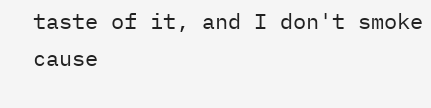taste of it, and I don't smoke cause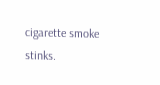cigarette smoke stinks.